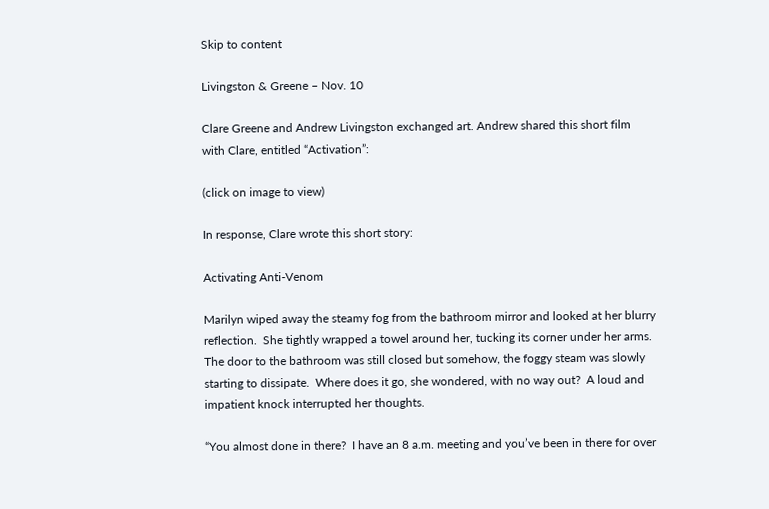Skip to content

Livingston & Greene – Nov. 10

Clare Greene and Andrew Livingston exchanged art. Andrew shared this short film with Clare, entitled “Activation”:

(click on image to view)

In response, Clare wrote this short story:

Activating Anti-Venom

Marilyn wiped away the steamy fog from the bathroom mirror and looked at her blurry reflection.  She tightly wrapped a towel around her, tucking its corner under her arms.  The door to the bathroom was still closed but somehow, the foggy steam was slowly starting to dissipate.  Where does it go, she wondered, with no way out?  A loud and impatient knock interrupted her thoughts.

“You almost done in there?  I have an 8 a.m. meeting and you’ve been in there for over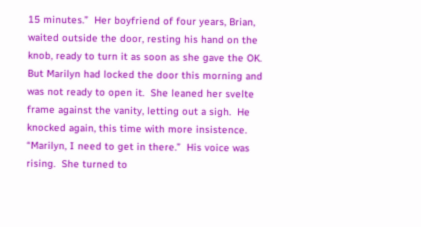15 minutes.”  Her boyfriend of four years, Brian, waited outside the door, resting his hand on the knob, ready to turn it as soon as she gave the OK.  But Marilyn had locked the door this morning and was not ready to open it.  She leaned her svelte frame against the vanity, letting out a sigh.  He knocked again, this time with more insistence.  “Marilyn, I need to get in there.”  His voice was rising.  She turned to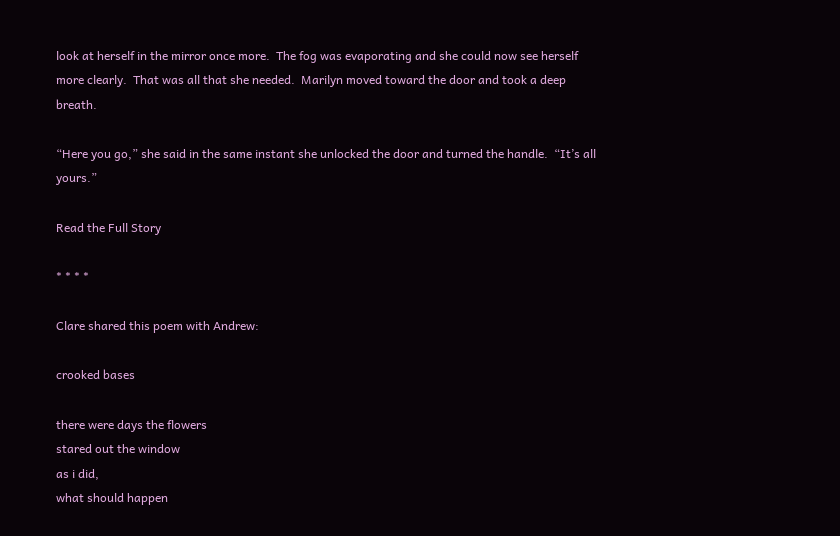look at herself in the mirror once more.  The fog was evaporating and she could now see herself more clearly.  That was all that she needed.  Marilyn moved toward the door and took a deep breath.

“Here you go,” she said in the same instant she unlocked the door and turned the handle.  “It’s all yours.”

Read the Full Story

* * * *

Clare shared this poem with Andrew:

crooked bases

there were days the flowers
stared out the window
as i did,
what should happen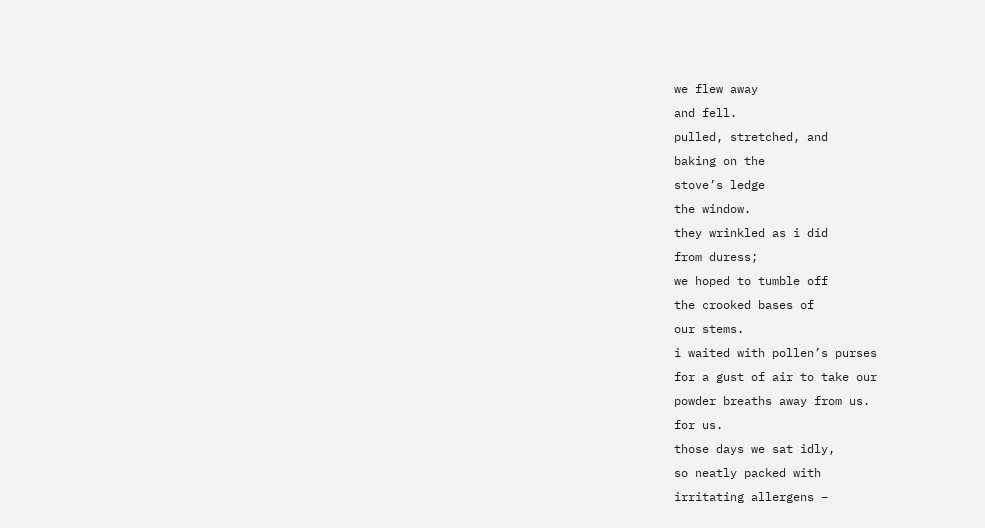we flew away
and fell.
pulled, stretched, and
baking on the
stove’s ledge
the window.
they wrinkled as i did
from duress;
we hoped to tumble off
the crooked bases of
our stems.
i waited with pollen’s purses
for a gust of air to take our
powder breaths away from us.
for us.
those days we sat idly,
so neatly packed with
irritating allergens –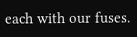each with our fuses.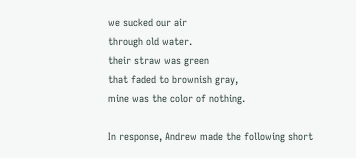we sucked our air
through old water.
their straw was green
that faded to brownish gray,
mine was the color of nothing.

In response, Andrew made the following short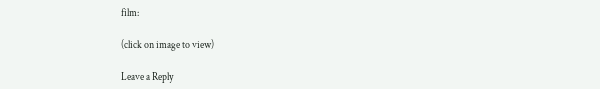film:

(click on image to view)

Leave a Reply